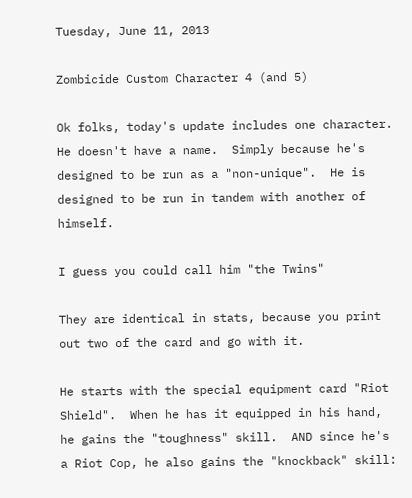Tuesday, June 11, 2013

Zombicide Custom Character 4 (and 5)

Ok folks, today's update includes one character.  He doesn't have a name.  Simply because he's designed to be run as a "non-unique".  He is designed to be run in tandem with another of himself.

I guess you could call him "the Twins"

They are identical in stats, because you print out two of the card and go with it.

He starts with the special equipment card "Riot Shield".  When he has it equipped in his hand, he gains the "toughness" skill.  AND since he's a Riot Cop, he also gains the "knockback" skill: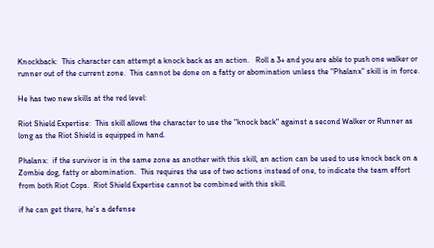Knockback:  This character can attempt a knock back as an action.   Roll a 3+ and you are able to push one walker or runner out of the current zone.  This cannot be done on a fatty or abomination unless the "Phalanx" skill is in force.

He has two new skills at the red level:

Riot Shield Expertise:  This skill allows the character to use the "knock back" against a second Walker or Runner as long as the Riot Shield is equipped in hand.

Phalanx:  if the survivor is in the same zone as another with this skill, an action can be used to use knock back on a Zombie dog, fatty or abomination.  This requires the use of two actions instead of one, to indicate the team effort from both Riot Cops.  Riot Shield Expertise cannot be combined with this skill.

if he can get there, he's a defense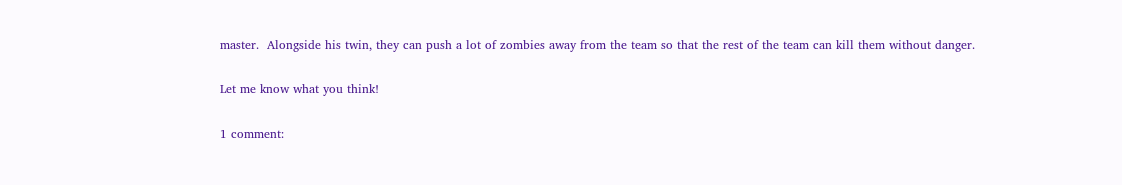master.  Alongside his twin, they can push a lot of zombies away from the team so that the rest of the team can kill them without danger.

Let me know what you think!

1 comment: